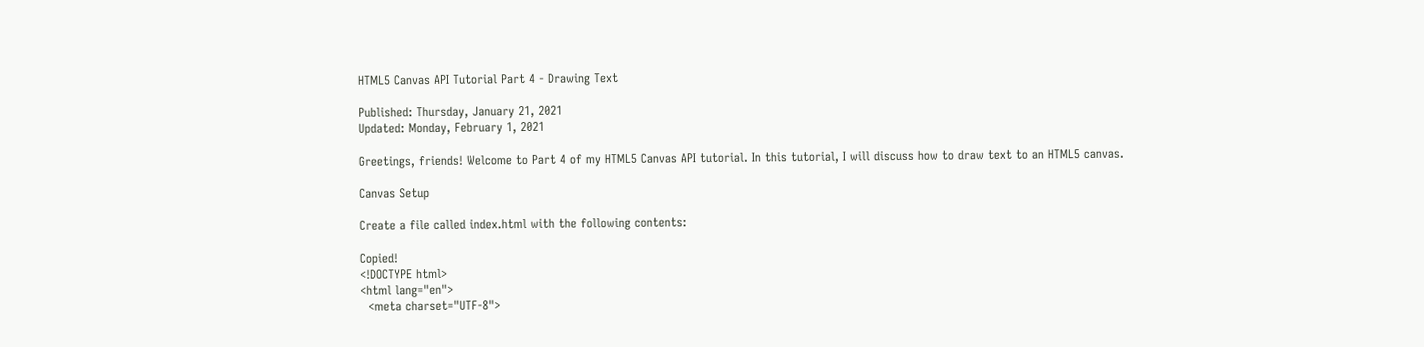HTML5 Canvas API Tutorial Part 4 - Drawing Text

Published: Thursday, January 21, 2021
Updated: Monday, February 1, 2021

Greetings, friends! Welcome to Part 4 of my HTML5 Canvas API tutorial. In this tutorial, I will discuss how to draw text to an HTML5 canvas.

Canvas Setup

Create a file called index.html with the following contents:

Copied!
<!DOCTYPE html>
<html lang="en">
  <meta charset="UTF-8">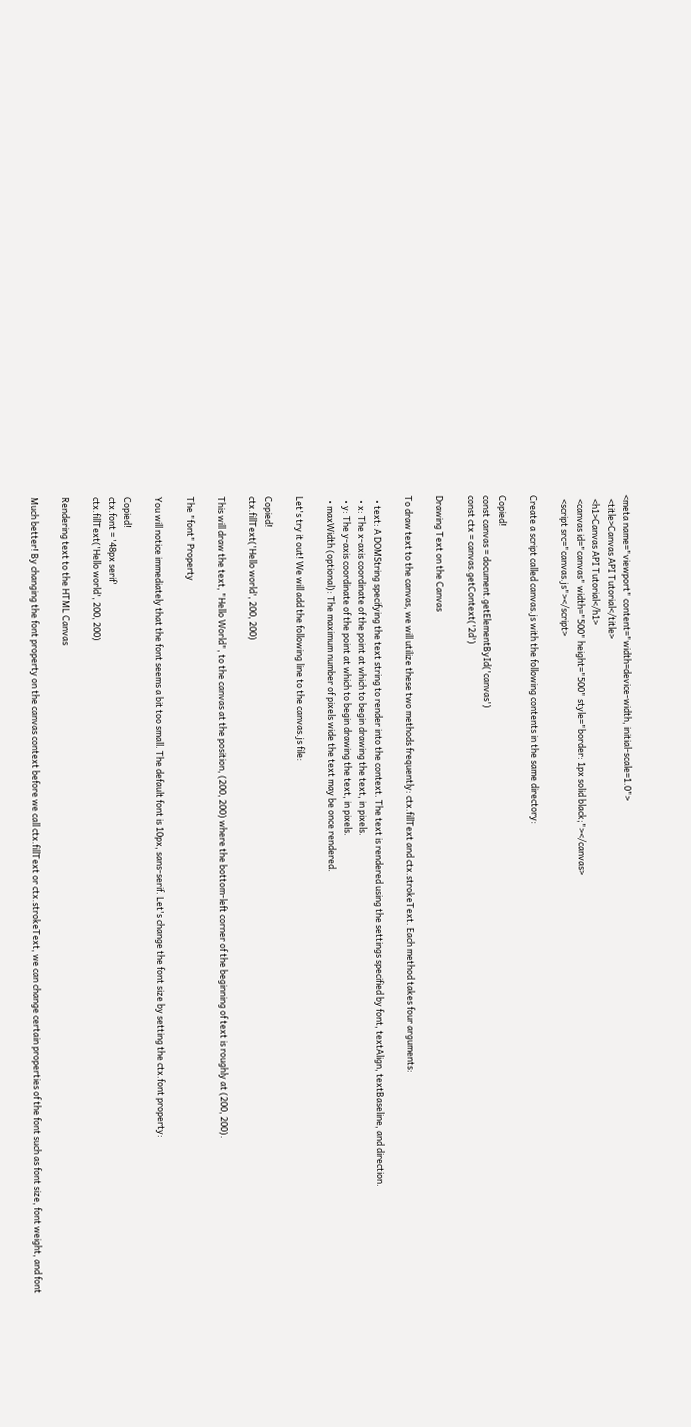<meta name="viewport" content="width=device-width, initial-scale=1.0">
  <title>Canvas API Tutorial</title>
  <h1>Canvas API Tutorial</h1>
  <canvas id="canvas" width="500" height="500" style="border: 1px solid black;"></canvas>
  <script src="canvas.js"></script>

Create a script called canvas.js with the following contents in the same directory:

Copied!
const canvas = document.getElementById('canvas')
const ctx = canvas.getContext('2d')

Drawing Text on the Canvas

To draw text to the canvas, we will utilize these two methods frequently: ctx.fillText and ctx.strokeText. Each method takes four arguments:

  • text: A DOMString specifying the text string to render into the context. The text is rendered using the settings specified by font, textAlign, textBaseline, and direction.
  • x: The x-axis coordinate of the point at which to begin drawing the text, in pixels.
  • y: The y-axis coordinate of the point at which to begin drawing the text, in pixels.
  • maxWidth (optional): The maximum number of pixels wide the text may be once rendered.

Let's try it out! We will add the following line to the canvas.js file:

Copied!
ctx.fillText('Hello world', 200, 200)

This will draw the text, "Hello World", to the canvas at the position, (200, 200) where the bottom-left corner of the beginning of text is roughly at (200, 200).

The "font" Property

You will notice immediately that the font seems a bit too small. The default font is 10px, sans-serif. Let's change the font size by setting the ctx.font property:

Copied!
ctx.font = '48px serif'
ctx.fillText('Hello world', 200, 200)

Rendering text to the HTML Canvas

Much better! By changing the font property on the canvas context before we call ctx.fillText or ctx.strokeText, we can change certain properties of the font such as font size, font weight, and font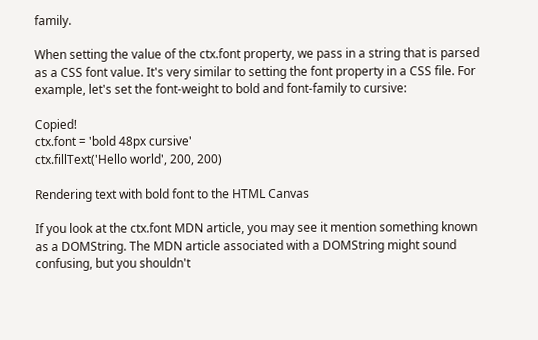family.

When setting the value of the ctx.font property, we pass in a string that is parsed as a CSS font value. It's very similar to setting the font property in a CSS file. For example, let's set the font-weight to bold and font-family to cursive:

Copied!
ctx.font = 'bold 48px cursive'
ctx.fillText('Hello world', 200, 200)

Rendering text with bold font to the HTML Canvas

If you look at the ctx.font MDN article, you may see it mention something known as a DOMString. The MDN article associated with a DOMString might sound confusing, but you shouldn't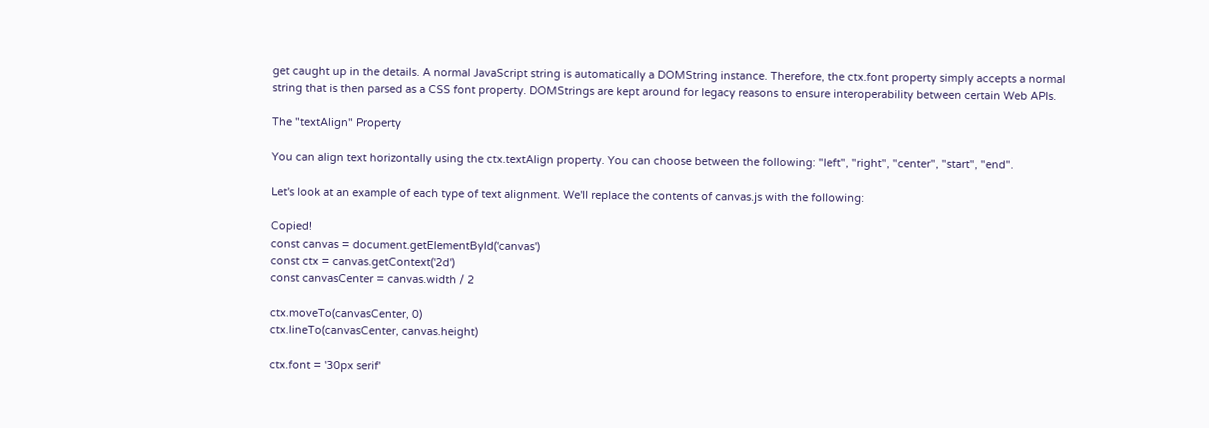get caught up in the details. A normal JavaScript string is automatically a DOMString instance. Therefore, the ctx.font property simply accepts a normal string that is then parsed as a CSS font property. DOMStrings are kept around for legacy reasons to ensure interoperability between certain Web APIs.

The "textAlign" Property

You can align text horizontally using the ctx.textAlign property. You can choose between the following: "left", "right", "center", "start", "end".

Let's look at an example of each type of text alignment. We'll replace the contents of canvas.js with the following:

Copied!
const canvas = document.getElementById('canvas')
const ctx = canvas.getContext('2d')
const canvasCenter = canvas.width / 2

ctx.moveTo(canvasCenter, 0)
ctx.lineTo(canvasCenter, canvas.height)

ctx.font = '30px serif'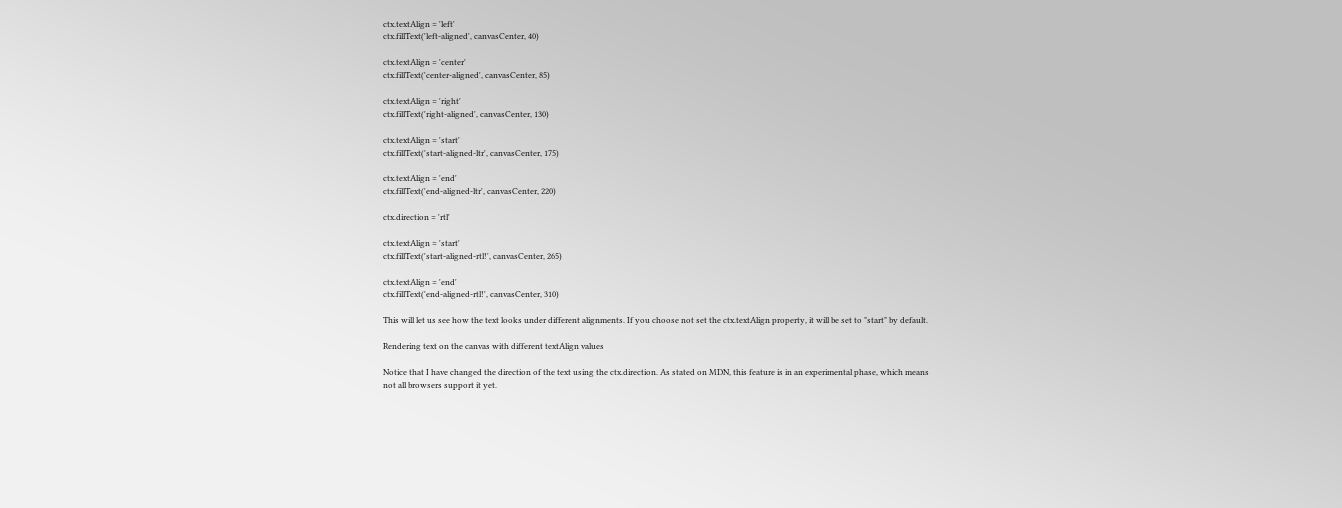ctx.textAlign = 'left'
ctx.fillText('left-aligned', canvasCenter, 40)

ctx.textAlign = 'center'
ctx.fillText('center-aligned', canvasCenter, 85)

ctx.textAlign = 'right'
ctx.fillText('right-aligned', canvasCenter, 130)

ctx.textAlign = 'start'
ctx.fillText('start-aligned-ltr', canvasCenter, 175)

ctx.textAlign = 'end'
ctx.fillText('end-aligned-ltr', canvasCenter, 220)

ctx.direction = 'rtl'

ctx.textAlign = 'start'
ctx.fillText('start-aligned-rtl!', canvasCenter, 265)

ctx.textAlign = 'end'
ctx.fillText('end-aligned-rtl!', canvasCenter, 310)

This will let us see how the text looks under different alignments. If you choose not set the ctx.textAlign property, it will be set to "start" by default.

Rendering text on the canvas with different textAlign values

Notice that I have changed the direction of the text using the ctx.direction. As stated on MDN, this feature is in an experimental phase, which means not all browsers support it yet.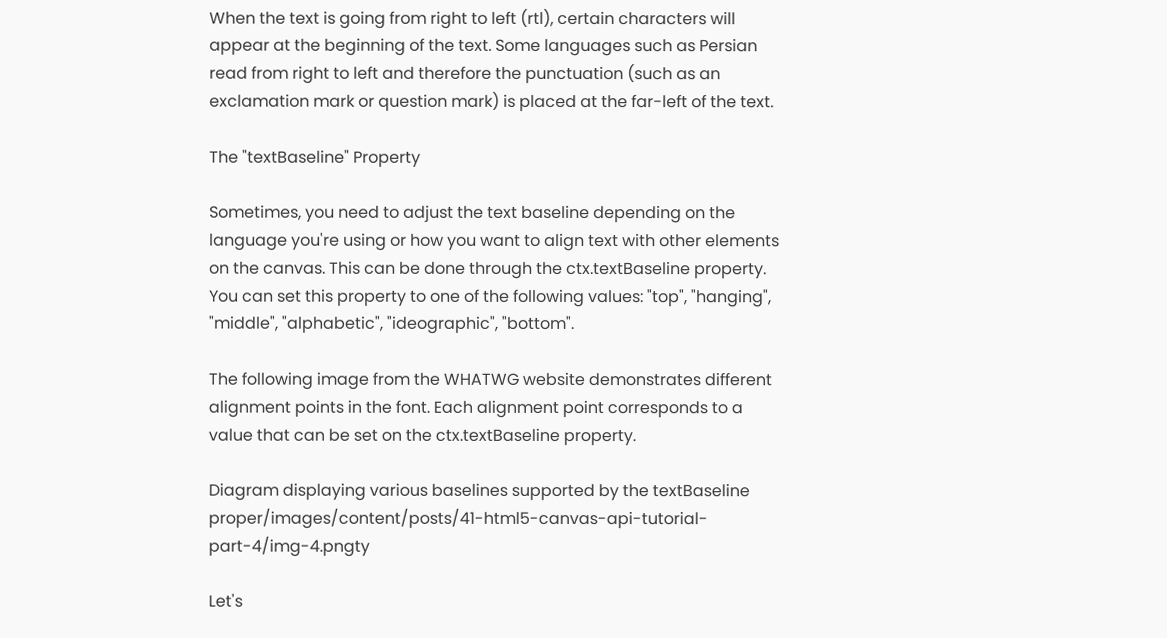When the text is going from right to left (rtl), certain characters will appear at the beginning of the text. Some languages such as Persian read from right to left and therefore the punctuation (such as an exclamation mark or question mark) is placed at the far-left of the text.

The "textBaseline" Property

Sometimes, you need to adjust the text baseline depending on the language you're using or how you want to align text with other elements on the canvas. This can be done through the ctx.textBaseline property. You can set this property to one of the following values: "top", "hanging", "middle", "alphabetic", "ideographic", "bottom".

The following image from the WHATWG website demonstrates different alignment points in the font. Each alignment point corresponds to a value that can be set on the ctx.textBaseline property.

Diagram displaying various baselines supported by the textBaseline proper/images/content/posts/41-html5-canvas-api-tutorial-part-4/img-4.pngty

Let's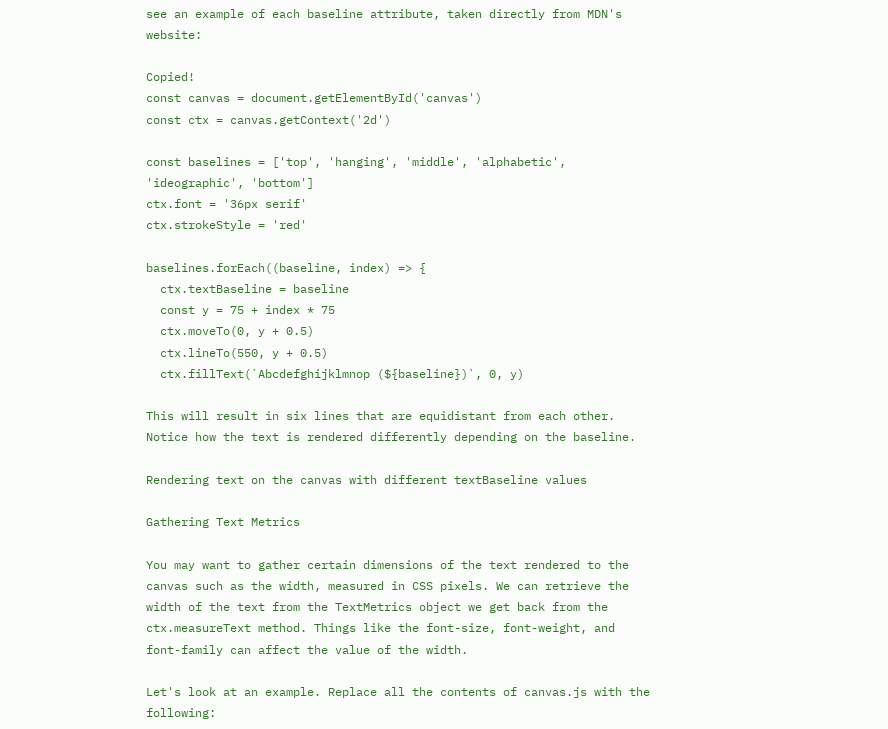see an example of each baseline attribute, taken directly from MDN's website:

Copied!
const canvas = document.getElementById('canvas')
const ctx = canvas.getContext('2d')

const baselines = ['top', 'hanging', 'middle', 'alphabetic', 'ideographic', 'bottom']
ctx.font = '36px serif'
ctx.strokeStyle = 'red'

baselines.forEach((baseline, index) => {
  ctx.textBaseline = baseline
  const y = 75 + index * 75
  ctx.moveTo(0, y + 0.5)
  ctx.lineTo(550, y + 0.5)
  ctx.fillText(`Abcdefghijklmnop (${baseline})`, 0, y)

This will result in six lines that are equidistant from each other. Notice how the text is rendered differently depending on the baseline.

Rendering text on the canvas with different textBaseline values

Gathering Text Metrics

You may want to gather certain dimensions of the text rendered to the canvas such as the width, measured in CSS pixels. We can retrieve the width of the text from the TextMetrics object we get back from the ctx.measureText method. Things like the font-size, font-weight, and font-family can affect the value of the width.

Let's look at an example. Replace all the contents of canvas.js with the following: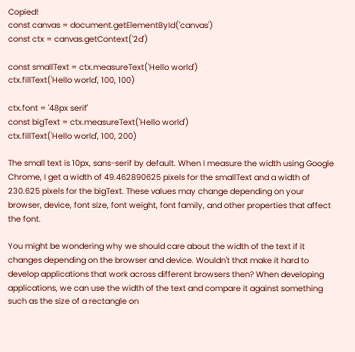Copied!
const canvas = document.getElementById('canvas')
const ctx = canvas.getContext('2d')

const smallText = ctx.measureText('Hello world')
ctx.fillText('Hello world', 100, 100)

ctx.font = '48px serif'
const bigText = ctx.measureText('Hello world')
ctx.fillText('Hello world', 100, 200)

The small text is 10px, sans-serif by default. When I measure the width using Google Chrome, I get a width of 49.462890625 pixels for the smallText and a width of 230.625 pixels for the bigText. These values may change depending on your browser, device, font size, font weight, font family, and other properties that affect the font.

You might be wondering why we should care about the width of the text if it changes depending on the browser and device. Wouldn't that make it hard to develop applications that work across different browsers then? When developing applications, we can use the width of the text and compare it against something such as the size of a rectangle on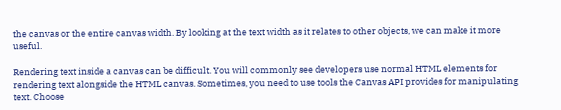the canvas or the entire canvas width. By looking at the text width as it relates to other objects, we can make it more useful.

Rendering text inside a canvas can be difficult. You will commonly see developers use normal HTML elements for rendering text alongside the HTML canvas. Sometimes, you need to use tools the Canvas API provides for manipulating text. Choose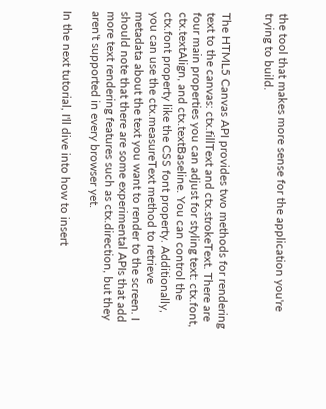the tool that makes more sense for the application you're trying to build.


The HTML5 Canvas API provides two methods for rendering text to the canvas: ctx.fillText and ctx.strokeText. There are four main properties you can adjust for styling text: ctx.font, ctx.textAlign, and ctx.textBaseline. You can control the ctx.font property like the CSS font property. Additionally, you can use the ctx.measureText method to retrieve metadata about the text you want to render to the screen. I should note that there are some experimental APIs that add more text rendering features such as ctx.direction, but they aren't supported in every browser yet.

In the next tutorial, I'll dive into how to insert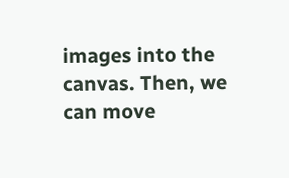images into the canvas. Then, we can move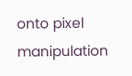onto pixel manipulation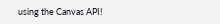using the Canvas API!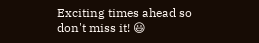Exciting times ahead so don't miss it! 😃